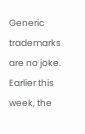Generic trademarks are no joke. Earlier this week, the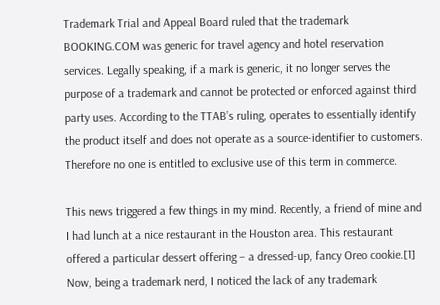Trademark Trial and Appeal Board ruled that the trademark BOOKING.COM was generic for travel agency and hotel reservation services. Legally speaking, if a mark is generic, it no longer serves the purpose of a trademark and cannot be protected or enforced against third party uses. According to the TTAB’s ruling, operates to essentially identify the product itself and does not operate as a source-identifier to customers. Therefore no one is entitled to exclusive use of this term in commerce.

This news triggered a few things in my mind. Recently, a friend of mine and I had lunch at a nice restaurant in the Houston area. This restaurant offered a particular dessert offering – a dressed-up, fancy Oreo cookie.[1] Now, being a trademark nerd, I noticed the lack of any trademark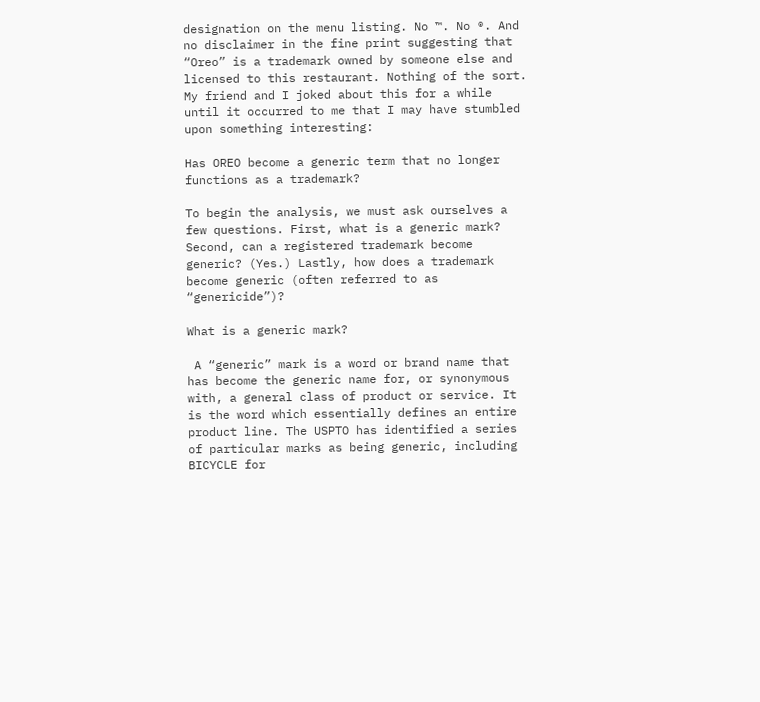designation on the menu listing. No ™. No ®. And no disclaimer in the fine print suggesting that “Oreo” is a trademark owned by someone else and licensed to this restaurant. Nothing of the sort. My friend and I joked about this for a while until it occurred to me that I may have stumbled upon something interesting:

Has OREO become a generic term that no longer functions as a trademark?

To begin the analysis, we must ask ourselves a few questions. First, what is a generic mark? Second, can a registered trademark become generic? (Yes.) Lastly, how does a trademark become generic (often referred to as “genericide”)?

What is a generic mark?

 A “generic” mark is a word or brand name that has become the generic name for, or synonymous with, a general class of product or service. It is the word which essentially defines an entire product line. The USPTO has identified a series of particular marks as being generic, including BICYCLE for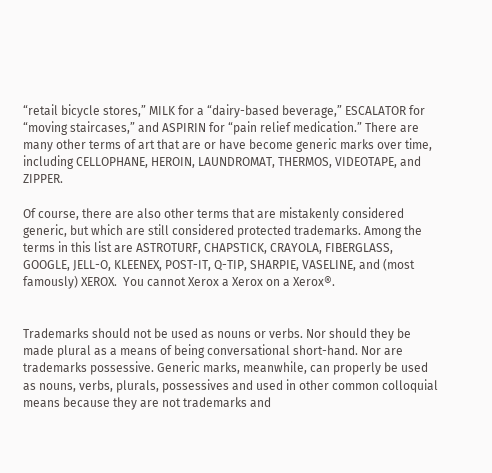“retail bicycle stores,” MILK for a “dairy-based beverage,” ESCALATOR for “moving staircases,” and ASPIRIN for “pain relief medication.” There are many other terms of art that are or have become generic marks over time, including CELLOPHANE, HEROIN, LAUNDROMAT, THERMOS, VIDEOTAPE, and ZIPPER.

Of course, there are also other terms that are mistakenly considered generic, but which are still considered protected trademarks. Among the terms in this list are ASTROTURF, CHAPSTICK, CRAYOLA, FIBERGLASS, GOOGLE, JELL-O, KLEENEX, POST-IT, Q-TIP, SHARPIE, VASELINE, and (most famously) XEROX.  You cannot Xerox a Xerox on a Xerox®.


Trademarks should not be used as nouns or verbs. Nor should they be made plural as a means of being conversational short-hand. Nor are trademarks possessive. Generic marks, meanwhile, can properly be used as nouns, verbs, plurals, possessives and used in other common colloquial means because they are not trademarks and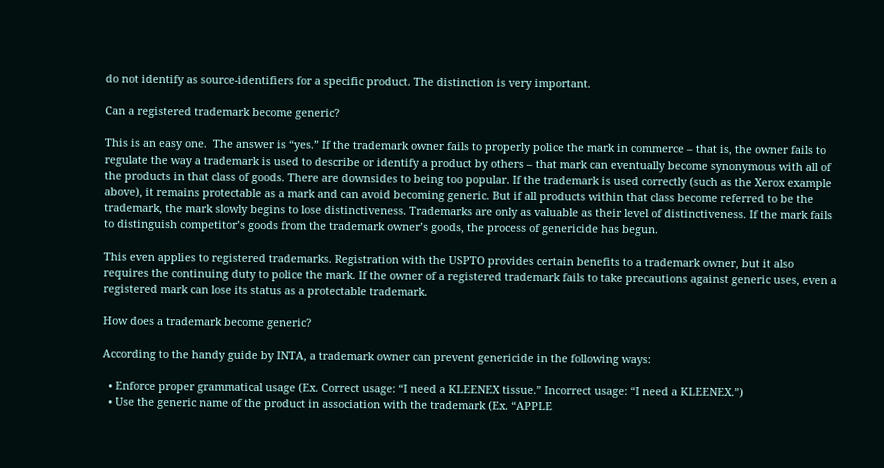do not identify as source-identifiers for a specific product. The distinction is very important.

Can a registered trademark become generic?

This is an easy one.  The answer is “yes.” If the trademark owner fails to properly police the mark in commerce – that is, the owner fails to regulate the way a trademark is used to describe or identify a product by others – that mark can eventually become synonymous with all of the products in that class of goods. There are downsides to being too popular. If the trademark is used correctly (such as the Xerox example above), it remains protectable as a mark and can avoid becoming generic. But if all products within that class become referred to be the trademark, the mark slowly begins to lose distinctiveness. Trademarks are only as valuable as their level of distinctiveness. If the mark fails to distinguish competitor’s goods from the trademark owner’s goods, the process of genericide has begun.

This even applies to registered trademarks. Registration with the USPTO provides certain benefits to a trademark owner, but it also requires the continuing duty to police the mark. If the owner of a registered trademark fails to take precautions against generic uses, even a registered mark can lose its status as a protectable trademark.

How does a trademark become generic?

According to the handy guide by INTA, a trademark owner can prevent genericide in the following ways:

  • Enforce proper grammatical usage (Ex. Correct usage: “I need a KLEENEX tissue.” Incorrect usage: “I need a KLEENEX.”)
  • Use the generic name of the product in association with the trademark (Ex. “APPLE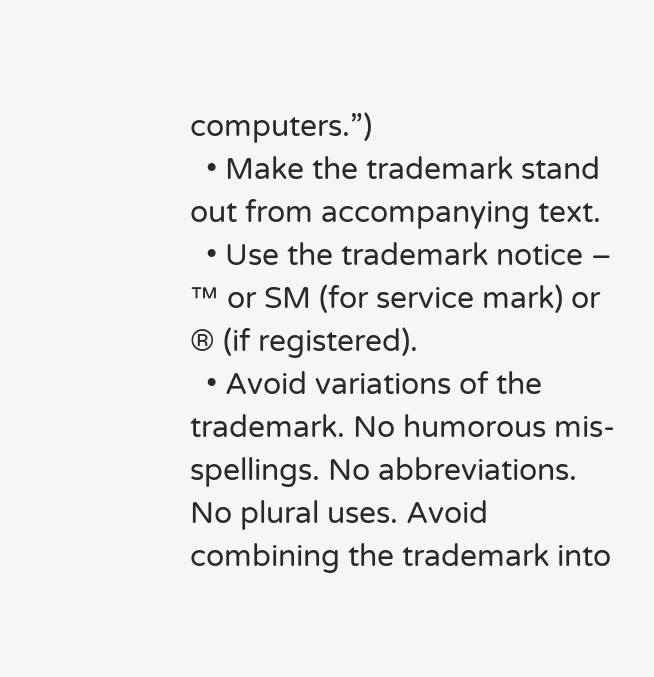computers.”)
  • Make the trademark stand out from accompanying text.
  • Use the trademark notice – ™ or SM (for service mark) or ® (if registered).
  • Avoid variations of the trademark. No humorous mis-spellings. No abbreviations. No plural uses. Avoid combining the trademark into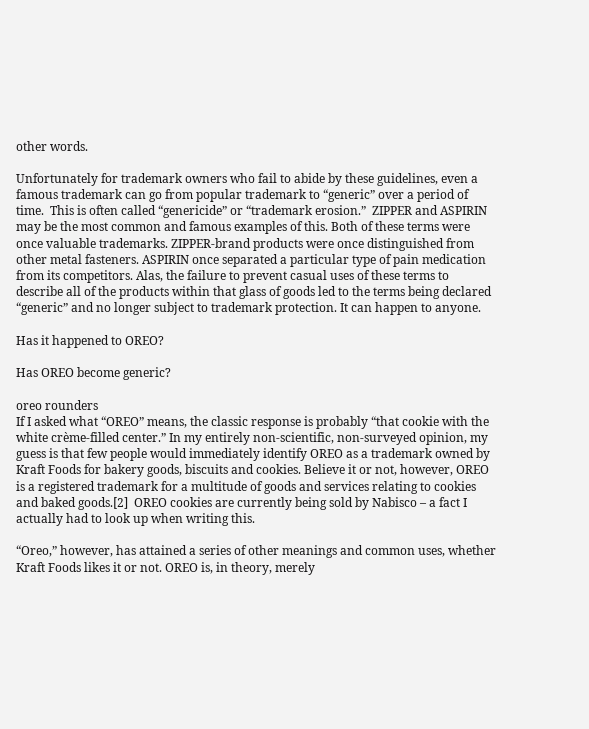other words.

Unfortunately for trademark owners who fail to abide by these guidelines, even a famous trademark can go from popular trademark to “generic” over a period of time.  This is often called “genericide” or “trademark erosion.”  ZIPPER and ASPIRIN may be the most common and famous examples of this. Both of these terms were once valuable trademarks. ZIPPER-brand products were once distinguished from other metal fasteners. ASPIRIN once separated a particular type of pain medication from its competitors. Alas, the failure to prevent casual uses of these terms to describe all of the products within that glass of goods led to the terms being declared “generic” and no longer subject to trademark protection. It can happen to anyone.

Has it happened to OREO?

Has OREO become generic?

oreo rounders
If I asked what “OREO” means, the classic response is probably “that cookie with the white crème-filled center.” In my entirely non-scientific, non-surveyed opinion, my guess is that few people would immediately identify OREO as a trademark owned by Kraft Foods for bakery goods, biscuits and cookies. Believe it or not, however, OREO is a registered trademark for a multitude of goods and services relating to cookies and baked goods.[2]  OREO cookies are currently being sold by Nabisco – a fact I actually had to look up when writing this.

“Oreo,” however, has attained a series of other meanings and common uses, whether Kraft Foods likes it or not. OREO is, in theory, merely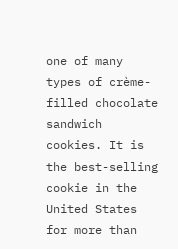one of many types of crème-filled chocolate sandwich cookies. It is the best-selling cookie in the United States for more than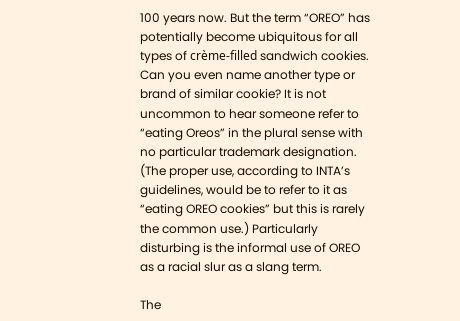100 years now. But the term “OREO” has potentially become ubiquitous for all types of crème-filled sandwich cookies. Can you even name another type or brand of similar cookie? It is not uncommon to hear someone refer to “eating Oreos” in the plural sense with no particular trademark designation. (The proper use, according to INTA’s guidelines, would be to refer to it as “eating OREO cookies” but this is rarely the common use.) Particularly disturbing is the informal use of OREO as a racial slur as a slang term.

The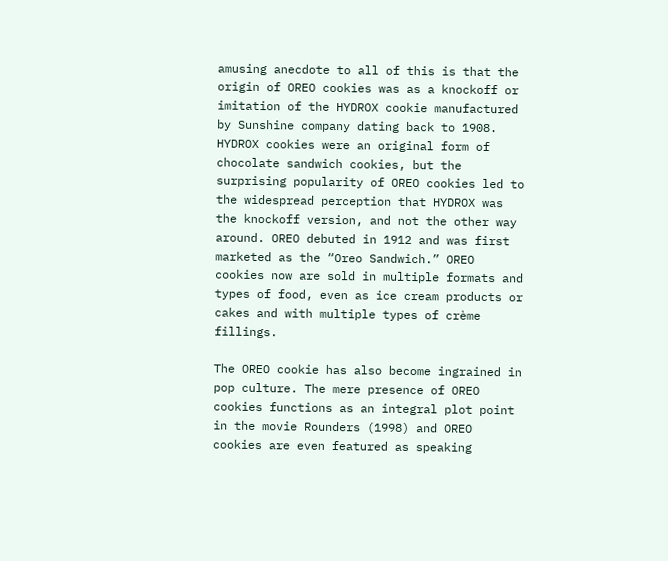amusing anecdote to all of this is that the origin of OREO cookies was as a knockoff or imitation of the HYDROX cookie manufactured by Sunshine company dating back to 1908. HYDROX cookies were an original form of chocolate sandwich cookies, but the surprising popularity of OREO cookies led to the widespread perception that HYDROX was the knockoff version, and not the other way around. OREO debuted in 1912 and was first marketed as the “Oreo Sandwich.” OREO cookies now are sold in multiple formats and types of food, even as ice cream products or cakes and with multiple types of crème fillings.

The OREO cookie has also become ingrained in pop culture. The mere presence of OREO cookies functions as an integral plot point in the movie Rounders (1998) and OREO cookies are even featured as speaking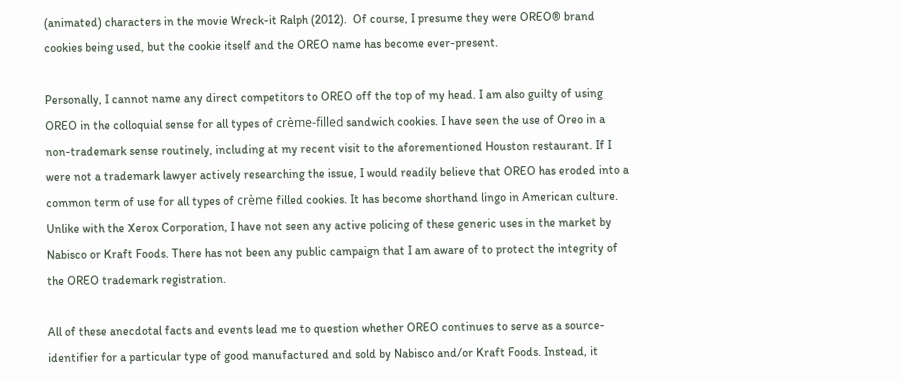(animated) characters in the movie Wreck-it Ralph (2012).  Of course, I presume they were OREO® brand cookies being used, but the cookie itself and the OREO name has become ever-present.

Personally, I cannot name any direct competitors to OREO off the top of my head. I am also guilty of using OREO in the colloquial sense for all types of crème-filled sandwich cookies. I have seen the use of Oreo in a non-trademark sense routinely, including at my recent visit to the aforementioned Houston restaurant. If I were not a trademark lawyer actively researching the issue, I would readily believe that OREO has eroded into a common term of use for all types of crème filled cookies. It has become shorthand lingo in American culture. Unlike with the Xerox Corporation, I have not seen any active policing of these generic uses in the market by Nabisco or Kraft Foods. There has not been any public campaign that I am aware of to protect the integrity of the OREO trademark registration.

All of these anecdotal facts and events lead me to question whether OREO continues to serve as a source-identifier for a particular type of good manufactured and sold by Nabisco and/or Kraft Foods. Instead, it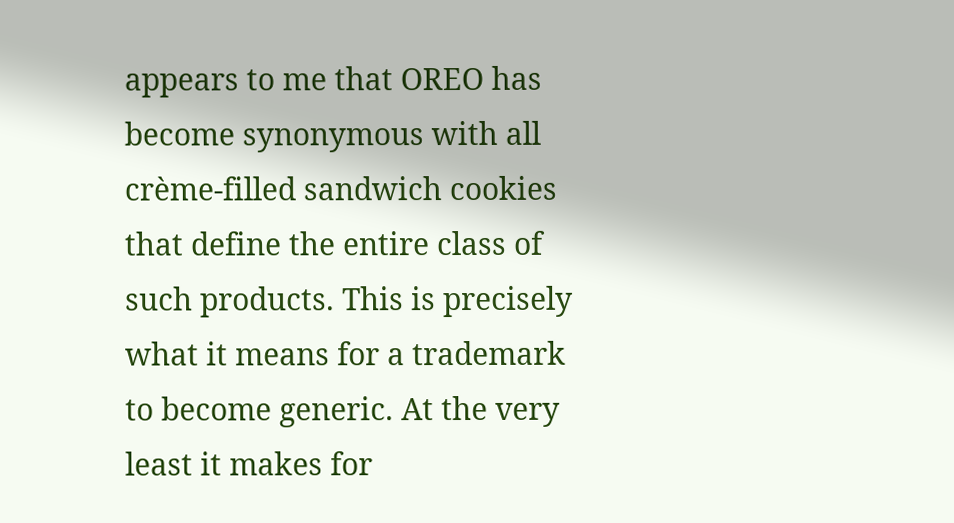appears to me that OREO has become synonymous with all crème-filled sandwich cookies that define the entire class of such products. This is precisely what it means for a trademark to become generic. At the very least it makes for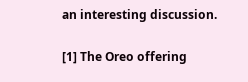an interesting discussion.

[1] The Oreo offering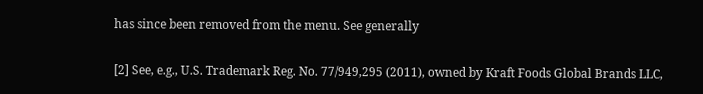has since been removed from the menu. See generally

[2] See, e.g., U.S. Trademark Reg. No. 77/949,295 (2011), owned by Kraft Foods Global Brands LLC,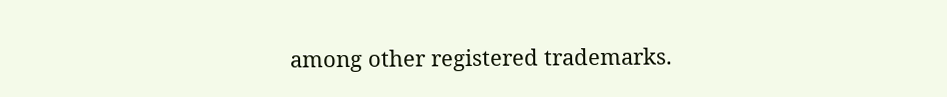among other registered trademarks.